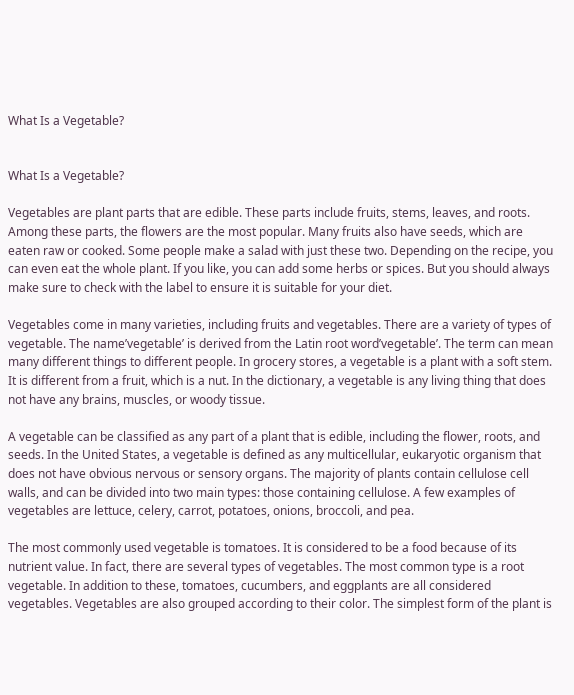What Is a Vegetable?


What Is a Vegetable?

Vegetables are plant parts that are edible. These parts include fruits, stems, leaves, and roots. Among these parts, the flowers are the most popular. Many fruits also have seeds, which are eaten raw or cooked. Some people make a salad with just these two. Depending on the recipe, you can even eat the whole plant. If you like, you can add some herbs or spices. But you should always make sure to check with the label to ensure it is suitable for your diet.

Vegetables come in many varieties, including fruits and vegetables. There are a variety of types of vegetable. The name’vegetable’ is derived from the Latin root word’vegetable’. The term can mean many different things to different people. In grocery stores, a vegetable is a plant with a soft stem. It is different from a fruit, which is a nut. In the dictionary, a vegetable is any living thing that does not have any brains, muscles, or woody tissue.

A vegetable can be classified as any part of a plant that is edible, including the flower, roots, and seeds. In the United States, a vegetable is defined as any multicellular, eukaryotic organism that does not have obvious nervous or sensory organs. The majority of plants contain cellulose cell walls, and can be divided into two main types: those containing cellulose. A few examples of vegetables are lettuce, celery, carrot, potatoes, onions, broccoli, and pea.

The most commonly used vegetable is tomatoes. It is considered to be a food because of its nutrient value. In fact, there are several types of vegetables. The most common type is a root vegetable. In addition to these, tomatoes, cucumbers, and eggplants are all considered vegetables. Vegetables are also grouped according to their color. The simplest form of the plant is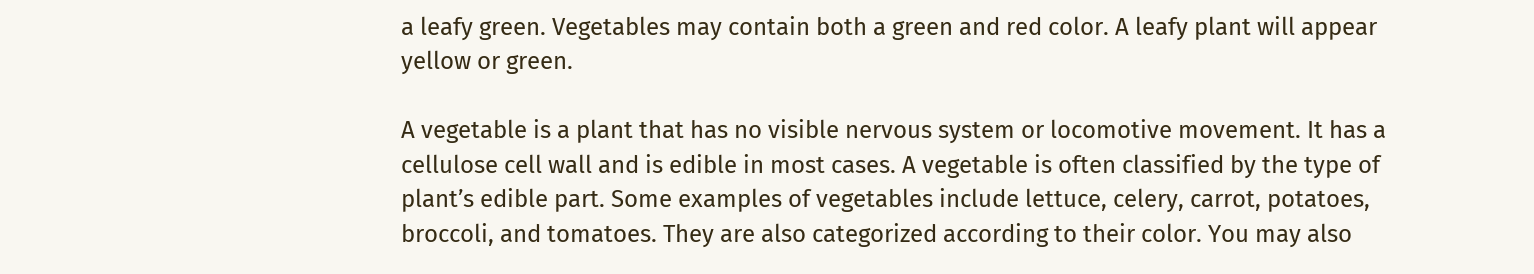a leafy green. Vegetables may contain both a green and red color. A leafy plant will appear yellow or green.

A vegetable is a plant that has no visible nervous system or locomotive movement. It has a cellulose cell wall and is edible in most cases. A vegetable is often classified by the type of plant’s edible part. Some examples of vegetables include lettuce, celery, carrot, potatoes, broccoli, and tomatoes. They are also categorized according to their color. You may also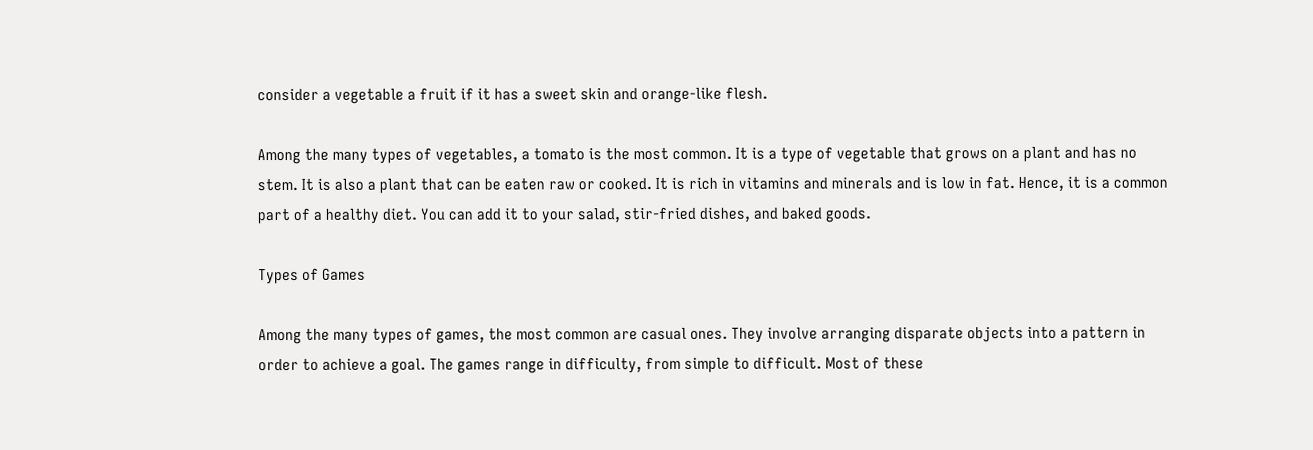consider a vegetable a fruit if it has a sweet skin and orange-like flesh.

Among the many types of vegetables, a tomato is the most common. It is a type of vegetable that grows on a plant and has no stem. It is also a plant that can be eaten raw or cooked. It is rich in vitamins and minerals and is low in fat. Hence, it is a common part of a healthy diet. You can add it to your salad, stir-fried dishes, and baked goods.

Types of Games

Among the many types of games, the most common are casual ones. They involve arranging disparate objects into a pattern in order to achieve a goal. The games range in difficulty, from simple to difficult. Most of these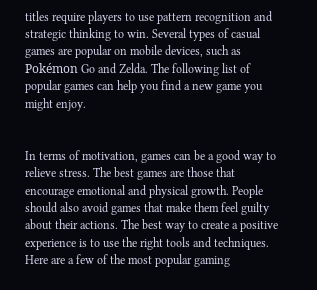titles require players to use pattern recognition and strategic thinking to win. Several types of casual games are popular on mobile devices, such as Pokémon Go and Zelda. The following list of popular games can help you find a new game you might enjoy.


In terms of motivation, games can be a good way to relieve stress. The best games are those that encourage emotional and physical growth. People should also avoid games that make them feel guilty about their actions. The best way to create a positive experience is to use the right tools and techniques. Here are a few of the most popular gaming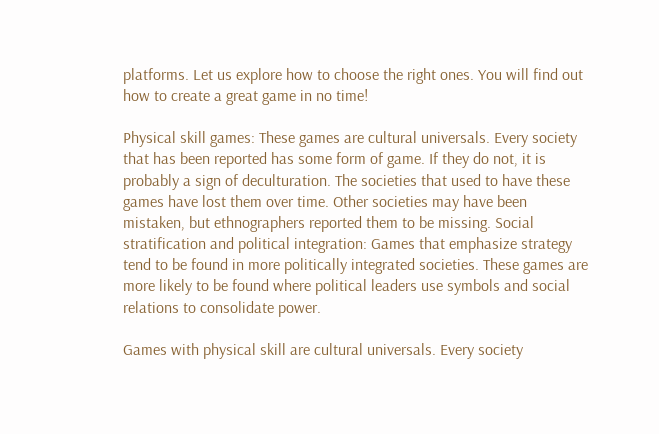platforms. Let us explore how to choose the right ones. You will find out how to create a great game in no time!

Physical skill games: These games are cultural universals. Every society that has been reported has some form of game. If they do not, it is probably a sign of deculturation. The societies that used to have these games have lost them over time. Other societies may have been mistaken, but ethnographers reported them to be missing. Social stratification and political integration: Games that emphasize strategy tend to be found in more politically integrated societies. These games are more likely to be found where political leaders use symbols and social relations to consolidate power.

Games with physical skill are cultural universals. Every society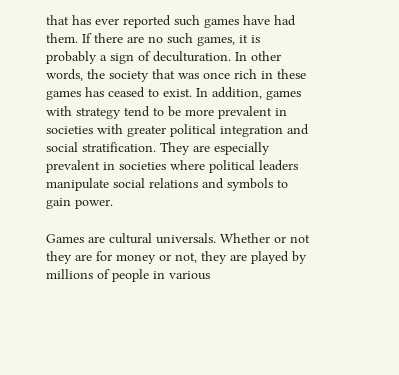that has ever reported such games have had them. If there are no such games, it is probably a sign of deculturation. In other words, the society that was once rich in these games has ceased to exist. In addition, games with strategy tend to be more prevalent in societies with greater political integration and social stratification. They are especially prevalent in societies where political leaders manipulate social relations and symbols to gain power.

Games are cultural universals. Whether or not they are for money or not, they are played by millions of people in various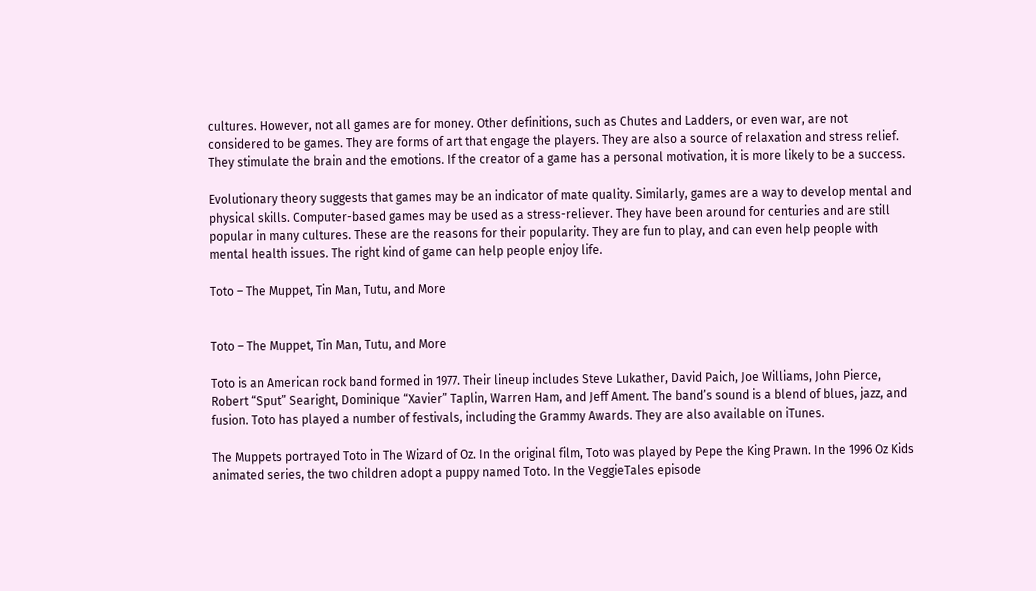cultures. However, not all games are for money. Other definitions, such as Chutes and Ladders, or even war, are not considered to be games. They are forms of art that engage the players. They are also a source of relaxation and stress relief. They stimulate the brain and the emotions. If the creator of a game has a personal motivation, it is more likely to be a success.

Evolutionary theory suggests that games may be an indicator of mate quality. Similarly, games are a way to develop mental and physical skills. Computer-based games may be used as a stress-reliever. They have been around for centuries and are still popular in many cultures. These are the reasons for their popularity. They are fun to play, and can even help people with mental health issues. The right kind of game can help people enjoy life.

Toto – The Muppet, Tin Man, Tutu, and More


Toto – The Muppet, Tin Man, Tutu, and More

Toto is an American rock band formed in 1977. Their lineup includes Steve Lukather, David Paich, Joe Williams, John Pierce, Robert “Sput” Searight, Dominique “Xavier” Taplin, Warren Ham, and Jeff Ament. The band’s sound is a blend of blues, jazz, and fusion. Toto has played a number of festivals, including the Grammy Awards. They are also available on iTunes.

The Muppets portrayed Toto in The Wizard of Oz. In the original film, Toto was played by Pepe the King Prawn. In the 1996 Oz Kids animated series, the two children adopt a puppy named Toto. In the VeggieTales episode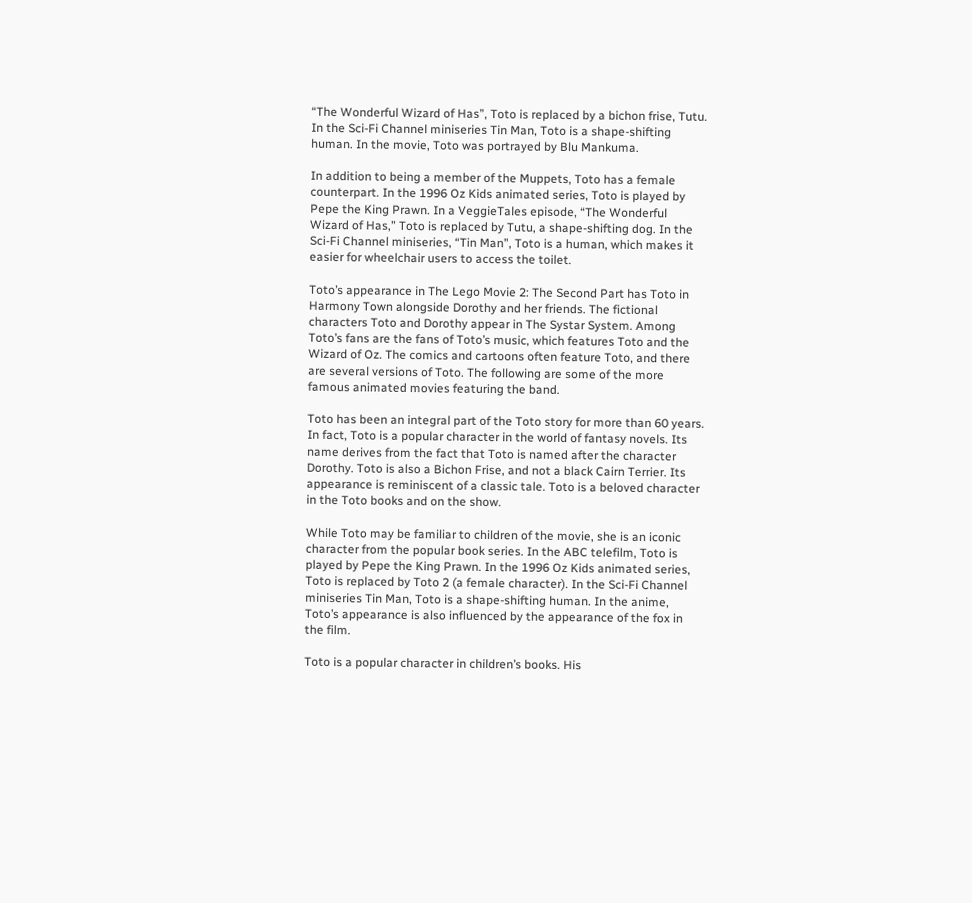“The Wonderful Wizard of Has”, Toto is replaced by a bichon frise, Tutu. In the Sci-Fi Channel miniseries Tin Man, Toto is a shape-shifting human. In the movie, Toto was portrayed by Blu Mankuma.

In addition to being a member of the Muppets, Toto has a female counterpart. In the 1996 Oz Kids animated series, Toto is played by Pepe the King Prawn. In a VeggieTales episode, “The Wonderful Wizard of Has,” Toto is replaced by Tutu, a shape-shifting dog. In the Sci-Fi Channel miniseries, “Tin Man”, Toto is a human, which makes it easier for wheelchair users to access the toilet.

Toto’s appearance in The Lego Movie 2: The Second Part has Toto in Harmony Town alongside Dorothy and her friends. The fictional characters Toto and Dorothy appear in The Systar System. Among Toto’s fans are the fans of Toto’s music, which features Toto and the Wizard of Oz. The comics and cartoons often feature Toto, and there are several versions of Toto. The following are some of the more famous animated movies featuring the band.

Toto has been an integral part of the Toto story for more than 60 years. In fact, Toto is a popular character in the world of fantasy novels. Its name derives from the fact that Toto is named after the character Dorothy. Toto is also a Bichon Frise, and not a black Cairn Terrier. Its appearance is reminiscent of a classic tale. Toto is a beloved character in the Toto books and on the show.

While Toto may be familiar to children of the movie, she is an iconic character from the popular book series. In the ABC telefilm, Toto is played by Pepe the King Prawn. In the 1996 Oz Kids animated series, Toto is replaced by Toto 2 (a female character). In the Sci-Fi Channel miniseries Tin Man, Toto is a shape-shifting human. In the anime, Toto’s appearance is also influenced by the appearance of the fox in the film.

Toto is a popular character in children’s books. His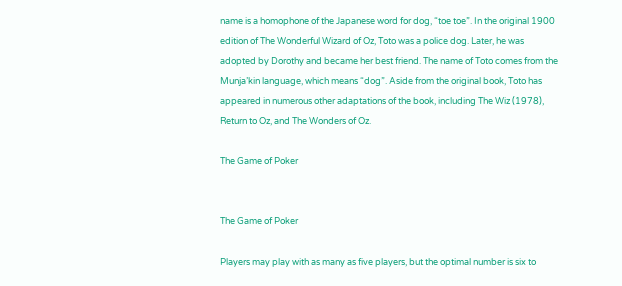name is a homophone of the Japanese word for dog, “toe toe”. In the original 1900 edition of The Wonderful Wizard of Oz, Toto was a police dog. Later, he was adopted by Dorothy and became her best friend. The name of Toto comes from the Munja’kin language, which means “dog”. Aside from the original book, Toto has appeared in numerous other adaptations of the book, including The Wiz (1978), Return to Oz, and The Wonders of Oz.

The Game of Poker


The Game of Poker

Players may play with as many as five players, but the optimal number is six to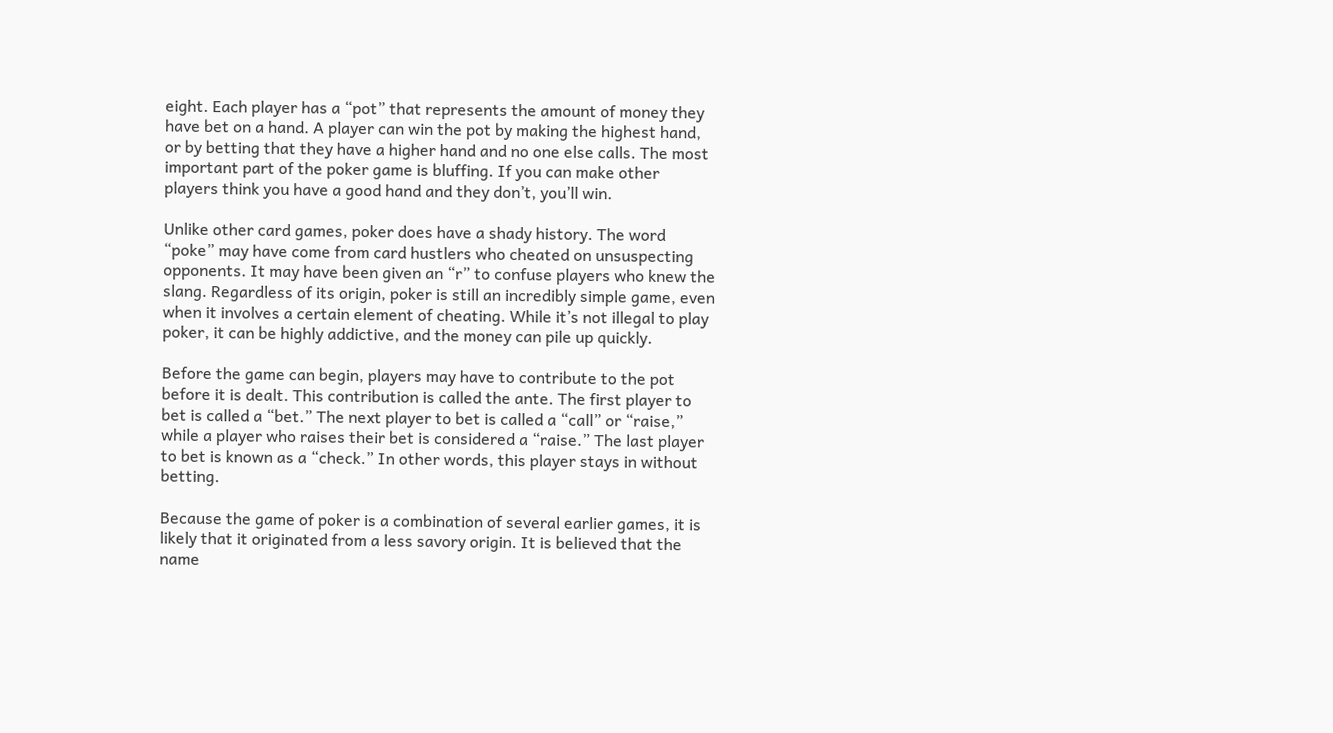eight. Each player has a “pot” that represents the amount of money they have bet on a hand. A player can win the pot by making the highest hand, or by betting that they have a higher hand and no one else calls. The most important part of the poker game is bluffing. If you can make other players think you have a good hand and they don’t, you’ll win.

Unlike other card games, poker does have a shady history. The word “poke” may have come from card hustlers who cheated on unsuspecting opponents. It may have been given an “r” to confuse players who knew the slang. Regardless of its origin, poker is still an incredibly simple game, even when it involves a certain element of cheating. While it’s not illegal to play poker, it can be highly addictive, and the money can pile up quickly.

Before the game can begin, players may have to contribute to the pot before it is dealt. This contribution is called the ante. The first player to bet is called a “bet.” The next player to bet is called a “call” or “raise,” while a player who raises their bet is considered a “raise.” The last player to bet is known as a “check.” In other words, this player stays in without betting.

Because the game of poker is a combination of several earlier games, it is likely that it originated from a less savory origin. It is believed that the name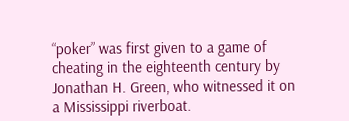“poker” was first given to a game of cheating in the eighteenth century by Jonathan H. Green, who witnessed it on a Mississippi riverboat.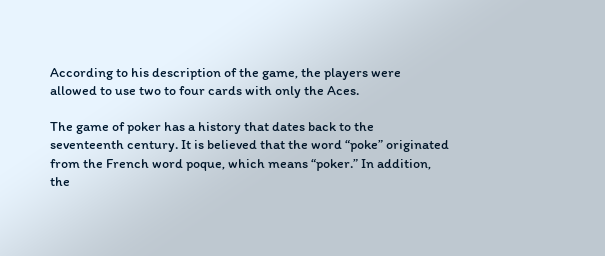According to his description of the game, the players were allowed to use two to four cards with only the Aces.

The game of poker has a history that dates back to the seventeenth century. It is believed that the word “poke” originated from the French word poque, which means “poker.” In addition, the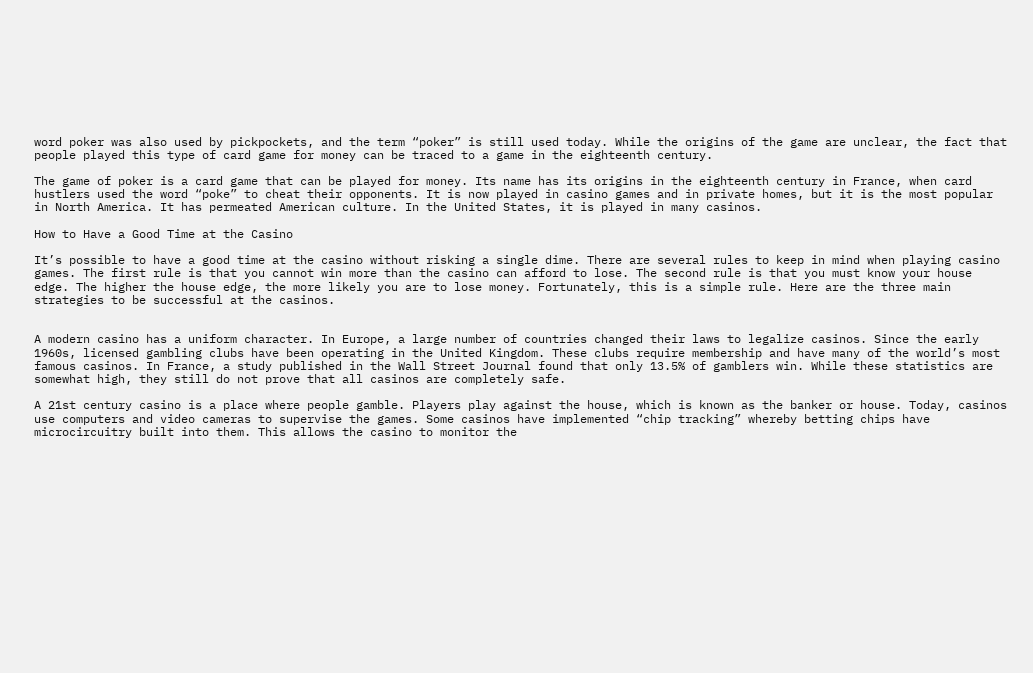word poker was also used by pickpockets, and the term “poker” is still used today. While the origins of the game are unclear, the fact that people played this type of card game for money can be traced to a game in the eighteenth century.

The game of poker is a card game that can be played for money. Its name has its origins in the eighteenth century in France, when card hustlers used the word “poke” to cheat their opponents. It is now played in casino games and in private homes, but it is the most popular in North America. It has permeated American culture. In the United States, it is played in many casinos.

How to Have a Good Time at the Casino

It’s possible to have a good time at the casino without risking a single dime. There are several rules to keep in mind when playing casino games. The first rule is that you cannot win more than the casino can afford to lose. The second rule is that you must know your house edge. The higher the house edge, the more likely you are to lose money. Fortunately, this is a simple rule. Here are the three main strategies to be successful at the casinos.


A modern casino has a uniform character. In Europe, a large number of countries changed their laws to legalize casinos. Since the early 1960s, licensed gambling clubs have been operating in the United Kingdom. These clubs require membership and have many of the world’s most famous casinos. In France, a study published in the Wall Street Journal found that only 13.5% of gamblers win. While these statistics are somewhat high, they still do not prove that all casinos are completely safe.

A 21st century casino is a place where people gamble. Players play against the house, which is known as the banker or house. Today, casinos use computers and video cameras to supervise the games. Some casinos have implemented “chip tracking” whereby betting chips have microcircuitry built into them. This allows the casino to monitor the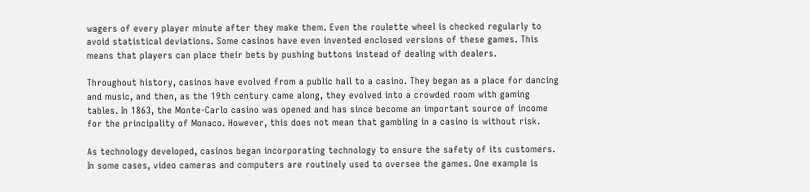wagers of every player minute after they make them. Even the roulette wheel is checked regularly to avoid statistical deviations. Some casinos have even invented enclosed versions of these games. This means that players can place their bets by pushing buttons instead of dealing with dealers.

Throughout history, casinos have evolved from a public hall to a casino. They began as a place for dancing and music, and then, as the 19th century came along, they evolved into a crowded room with gaming tables. In 1863, the Monte-Carlo casino was opened and has since become an important source of income for the principality of Monaco. However, this does not mean that gambling in a casino is without risk.

As technology developed, casinos began incorporating technology to ensure the safety of its customers. In some cases, video cameras and computers are routinely used to oversee the games. One example is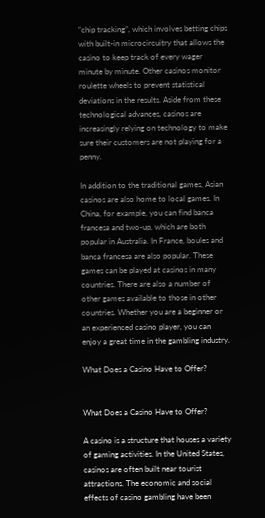“chip tracking”, which involves betting chips with built-in microcircuitry that allows the casino to keep track of every wager minute by minute. Other casinos monitor roulette wheels to prevent statistical deviations in the results. Aside from these technological advances, casinos are increasingly relying on technology to make sure their customers are not playing for a penny.

In addition to the traditional games, Asian casinos are also home to local games. In China, for example, you can find banca francesa and two-up, which are both popular in Australia. In France, boules and banca francesa are also popular. These games can be played at casinos in many countries. There are also a number of other games available to those in other countries. Whether you are a beginner or an experienced casino player, you can enjoy a great time in the gambling industry.

What Does a Casino Have to Offer?


What Does a Casino Have to Offer?

A casino is a structure that houses a variety of gaming activities. In the United States, casinos are often built near tourist attractions. The economic and social effects of casino gambling have been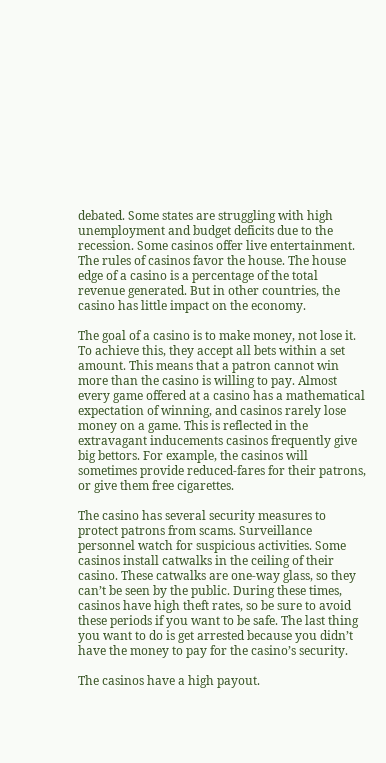debated. Some states are struggling with high unemployment and budget deficits due to the recession. Some casinos offer live entertainment. The rules of casinos favor the house. The house edge of a casino is a percentage of the total revenue generated. But in other countries, the casino has little impact on the economy.

The goal of a casino is to make money, not lose it. To achieve this, they accept all bets within a set amount. This means that a patron cannot win more than the casino is willing to pay. Almost every game offered at a casino has a mathematical expectation of winning, and casinos rarely lose money on a game. This is reflected in the extravagant inducements casinos frequently give big bettors. For example, the casinos will sometimes provide reduced-fares for their patrons, or give them free cigarettes.

The casino has several security measures to protect patrons from scams. Surveillance personnel watch for suspicious activities. Some casinos install catwalks in the ceiling of their casino. These catwalks are one-way glass, so they can’t be seen by the public. During these times, casinos have high theft rates, so be sure to avoid these periods if you want to be safe. The last thing you want to do is get arrested because you didn’t have the money to pay for the casino’s security.

The casinos have a high payout.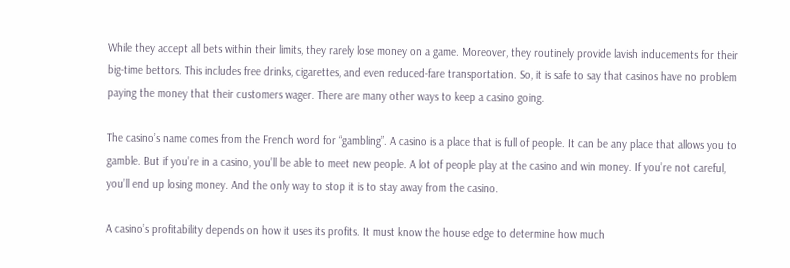While they accept all bets within their limits, they rarely lose money on a game. Moreover, they routinely provide lavish inducements for their big-time bettors. This includes free drinks, cigarettes, and even reduced-fare transportation. So, it is safe to say that casinos have no problem paying the money that their customers wager. There are many other ways to keep a casino going.

The casino’s name comes from the French word for “gambling”. A casino is a place that is full of people. It can be any place that allows you to gamble. But if you’re in a casino, you’ll be able to meet new people. A lot of people play at the casino and win money. If you’re not careful, you’ll end up losing money. And the only way to stop it is to stay away from the casino.

A casino’s profitability depends on how it uses its profits. It must know the house edge to determine how much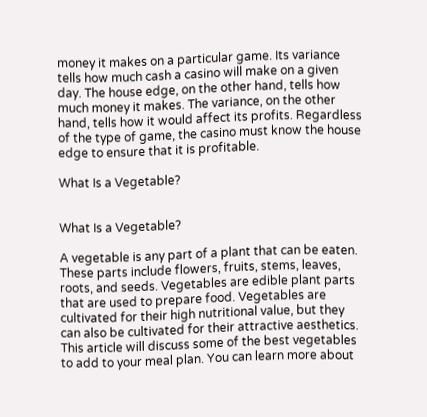money it makes on a particular game. Its variance tells how much cash a casino will make on a given day. The house edge, on the other hand, tells how much money it makes. The variance, on the other hand, tells how it would affect its profits. Regardless of the type of game, the casino must know the house edge to ensure that it is profitable.

What Is a Vegetable?


What Is a Vegetable?

A vegetable is any part of a plant that can be eaten. These parts include flowers, fruits, stems, leaves, roots, and seeds. Vegetables are edible plant parts that are used to prepare food. Vegetables are cultivated for their high nutritional value, but they can also be cultivated for their attractive aesthetics. This article will discuss some of the best vegetables to add to your meal plan. You can learn more about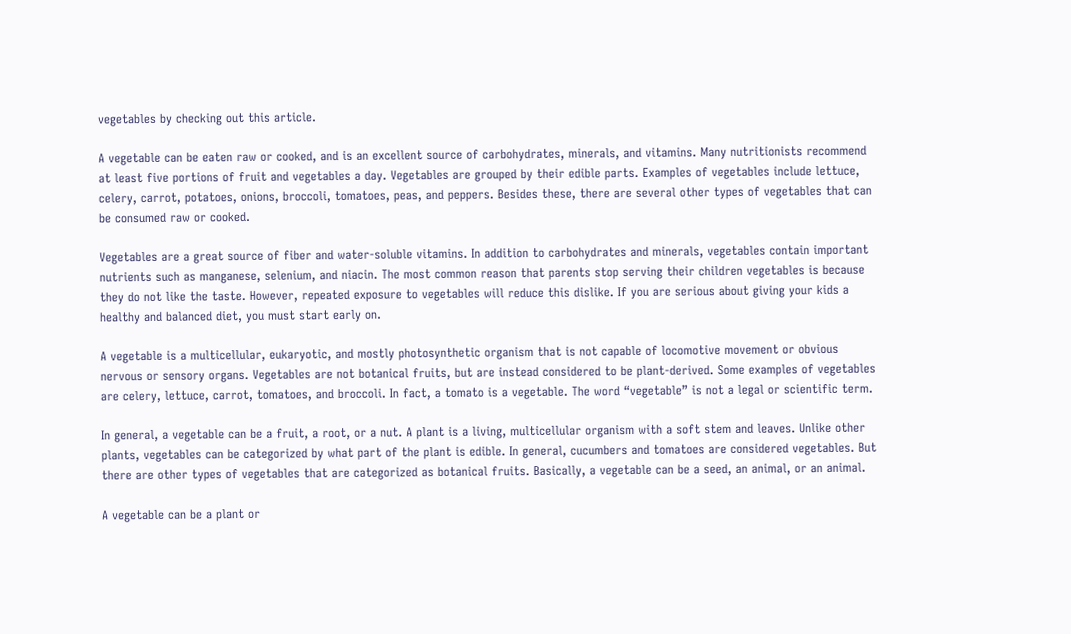vegetables by checking out this article.

A vegetable can be eaten raw or cooked, and is an excellent source of carbohydrates, minerals, and vitamins. Many nutritionists recommend at least five portions of fruit and vegetables a day. Vegetables are grouped by their edible parts. Examples of vegetables include lettuce, celery, carrot, potatoes, onions, broccoli, tomatoes, peas, and peppers. Besides these, there are several other types of vegetables that can be consumed raw or cooked.

Vegetables are a great source of fiber and water-soluble vitamins. In addition to carbohydrates and minerals, vegetables contain important nutrients such as manganese, selenium, and niacin. The most common reason that parents stop serving their children vegetables is because they do not like the taste. However, repeated exposure to vegetables will reduce this dislike. If you are serious about giving your kids a healthy and balanced diet, you must start early on.

A vegetable is a multicellular, eukaryotic, and mostly photosynthetic organism that is not capable of locomotive movement or obvious nervous or sensory organs. Vegetables are not botanical fruits, but are instead considered to be plant-derived. Some examples of vegetables are celery, lettuce, carrot, tomatoes, and broccoli. In fact, a tomato is a vegetable. The word “vegetable” is not a legal or scientific term.

In general, a vegetable can be a fruit, a root, or a nut. A plant is a living, multicellular organism with a soft stem and leaves. Unlike other plants, vegetables can be categorized by what part of the plant is edible. In general, cucumbers and tomatoes are considered vegetables. But there are other types of vegetables that are categorized as botanical fruits. Basically, a vegetable can be a seed, an animal, or an animal.

A vegetable can be a plant or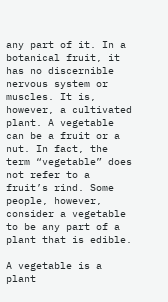any part of it. In a botanical fruit, it has no discernible nervous system or muscles. It is, however, a cultivated plant. A vegetable can be a fruit or a nut. In fact, the term “vegetable” does not refer to a fruit’s rind. Some people, however, consider a vegetable to be any part of a plant that is edible.

A vegetable is a plant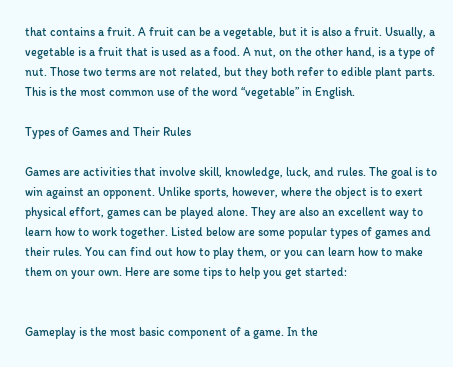that contains a fruit. A fruit can be a vegetable, but it is also a fruit. Usually, a vegetable is a fruit that is used as a food. A nut, on the other hand, is a type of nut. Those two terms are not related, but they both refer to edible plant parts. This is the most common use of the word “vegetable” in English.

Types of Games and Their Rules

Games are activities that involve skill, knowledge, luck, and rules. The goal is to win against an opponent. Unlike sports, however, where the object is to exert physical effort, games can be played alone. They are also an excellent way to learn how to work together. Listed below are some popular types of games and their rules. You can find out how to play them, or you can learn how to make them on your own. Here are some tips to help you get started:


Gameplay is the most basic component of a game. In the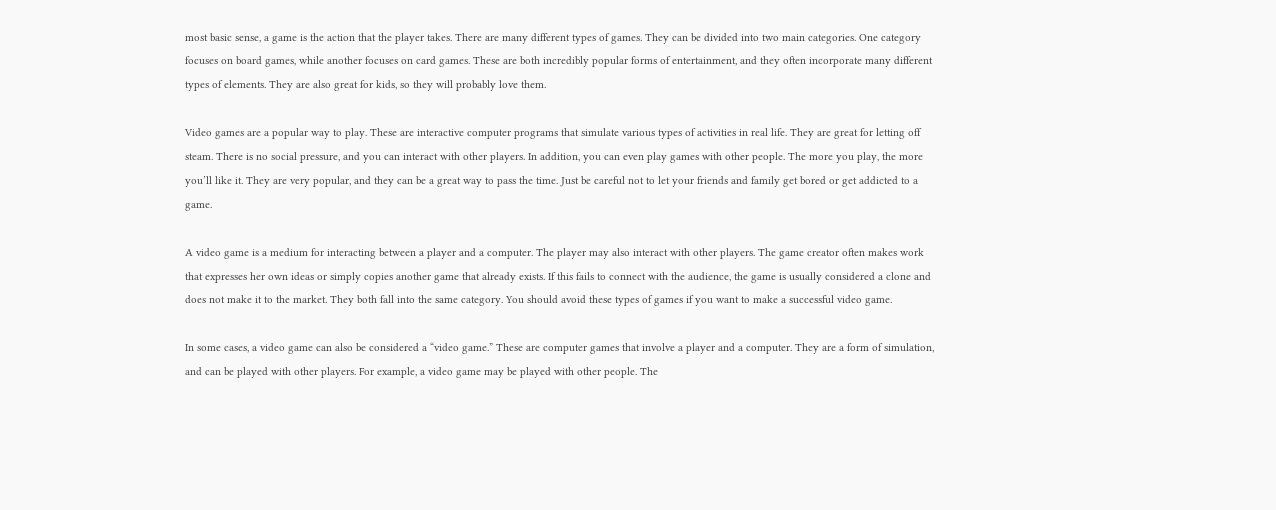most basic sense, a game is the action that the player takes. There are many different types of games. They can be divided into two main categories. One category focuses on board games, while another focuses on card games. These are both incredibly popular forms of entertainment, and they often incorporate many different types of elements. They are also great for kids, so they will probably love them.

Video games are a popular way to play. These are interactive computer programs that simulate various types of activities in real life. They are great for letting off steam. There is no social pressure, and you can interact with other players. In addition, you can even play games with other people. The more you play, the more you’ll like it. They are very popular, and they can be a great way to pass the time. Just be careful not to let your friends and family get bored or get addicted to a game.

A video game is a medium for interacting between a player and a computer. The player may also interact with other players. The game creator often makes work that expresses her own ideas or simply copies another game that already exists. If this fails to connect with the audience, the game is usually considered a clone and does not make it to the market. They both fall into the same category. You should avoid these types of games if you want to make a successful video game.

In some cases, a video game can also be considered a “video game.” These are computer games that involve a player and a computer. They are a form of simulation, and can be played with other players. For example, a video game may be played with other people. The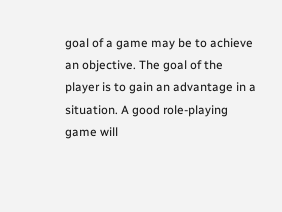goal of a game may be to achieve an objective. The goal of the player is to gain an advantage in a situation. A good role-playing game will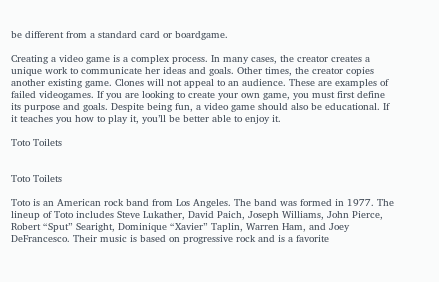be different from a standard card or boardgame.

Creating a video game is a complex process. In many cases, the creator creates a unique work to communicate her ideas and goals. Other times, the creator copies another existing game. Clones will not appeal to an audience. These are examples of failed videogames. If you are looking to create your own game, you must first define its purpose and goals. Despite being fun, a video game should also be educational. If it teaches you how to play it, you’ll be better able to enjoy it.

Toto Toilets


Toto Toilets

Toto is an American rock band from Los Angeles. The band was formed in 1977. The lineup of Toto includes Steve Lukather, David Paich, Joseph Williams, John Pierce, Robert “Sput” Searight, Dominique “Xavier” Taplin, Warren Ham, and Joey DeFrancesco. Their music is based on progressive rock and is a favorite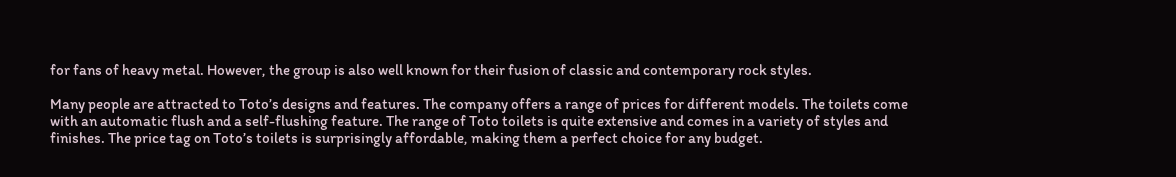for fans of heavy metal. However, the group is also well known for their fusion of classic and contemporary rock styles.

Many people are attracted to Toto’s designs and features. The company offers a range of prices for different models. The toilets come with an automatic flush and a self-flushing feature. The range of Toto toilets is quite extensive and comes in a variety of styles and finishes. The price tag on Toto’s toilets is surprisingly affordable, making them a perfect choice for any budget.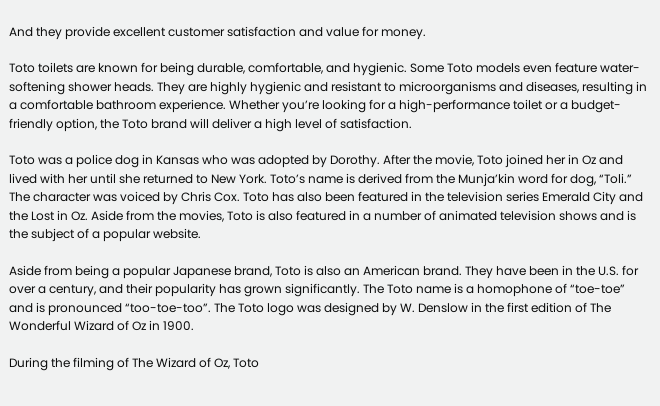And they provide excellent customer satisfaction and value for money.

Toto toilets are known for being durable, comfortable, and hygienic. Some Toto models even feature water-softening shower heads. They are highly hygienic and resistant to microorganisms and diseases, resulting in a comfortable bathroom experience. Whether you’re looking for a high-performance toilet or a budget-friendly option, the Toto brand will deliver a high level of satisfaction.

Toto was a police dog in Kansas who was adopted by Dorothy. After the movie, Toto joined her in Oz and lived with her until she returned to New York. Toto’s name is derived from the Munja’kin word for dog, “Toli.” The character was voiced by Chris Cox. Toto has also been featured in the television series Emerald City and the Lost in Oz. Aside from the movies, Toto is also featured in a number of animated television shows and is the subject of a popular website.

Aside from being a popular Japanese brand, Toto is also an American brand. They have been in the U.S. for over a century, and their popularity has grown significantly. The Toto name is a homophone of “toe-toe” and is pronounced “too-toe-too”. The Toto logo was designed by W. Denslow in the first edition of The Wonderful Wizard of Oz in 1900.

During the filming of The Wizard of Oz, Toto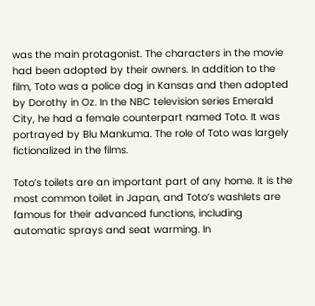was the main protagonist. The characters in the movie had been adopted by their owners. In addition to the film, Toto was a police dog in Kansas and then adopted by Dorothy in Oz. In the NBC television series Emerald City, he had a female counterpart named Toto. It was portrayed by Blu Mankuma. The role of Toto was largely fictionalized in the films.

Toto’s toilets are an important part of any home. It is the most common toilet in Japan, and Toto’s washlets are famous for their advanced functions, including automatic sprays and seat warming. In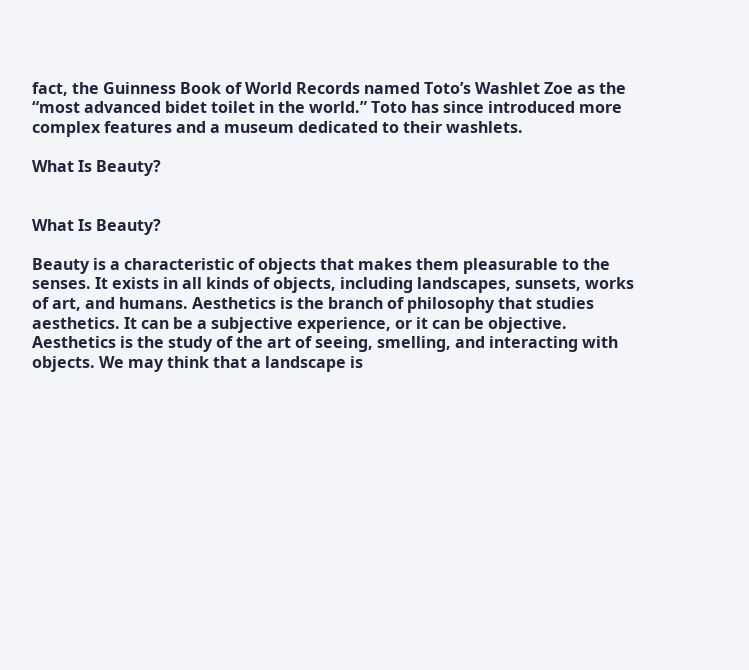fact, the Guinness Book of World Records named Toto’s Washlet Zoe as the “most advanced bidet toilet in the world.” Toto has since introduced more complex features and a museum dedicated to their washlets.

What Is Beauty?


What Is Beauty?

Beauty is a characteristic of objects that makes them pleasurable to the senses. It exists in all kinds of objects, including landscapes, sunsets, works of art, and humans. Aesthetics is the branch of philosophy that studies aesthetics. It can be a subjective experience, or it can be objective. Aesthetics is the study of the art of seeing, smelling, and interacting with objects. We may think that a landscape is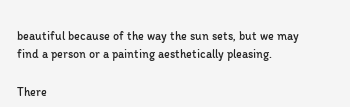beautiful because of the way the sun sets, but we may find a person or a painting aesthetically pleasing.

There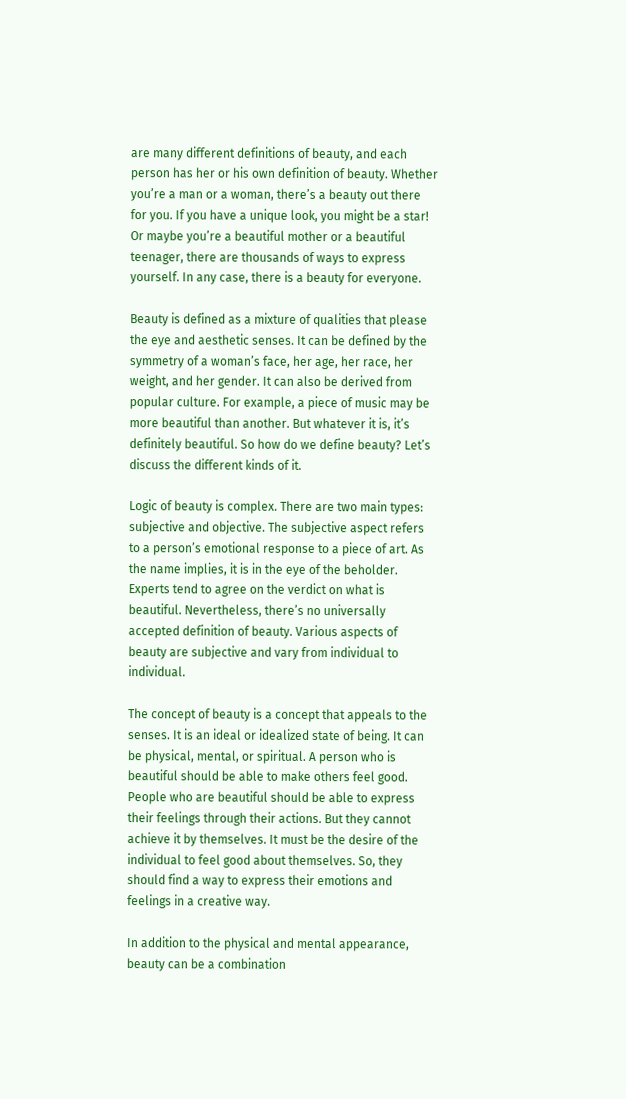are many different definitions of beauty, and each person has her or his own definition of beauty. Whether you’re a man or a woman, there’s a beauty out there for you. If you have a unique look, you might be a star! Or maybe you’re a beautiful mother or a beautiful teenager, there are thousands of ways to express yourself. In any case, there is a beauty for everyone.

Beauty is defined as a mixture of qualities that please the eye and aesthetic senses. It can be defined by the symmetry of a woman’s face, her age, her race, her weight, and her gender. It can also be derived from popular culture. For example, a piece of music may be more beautiful than another. But whatever it is, it’s definitely beautiful. So how do we define beauty? Let’s discuss the different kinds of it.

Logic of beauty is complex. There are two main types: subjective and objective. The subjective aspect refers to a person’s emotional response to a piece of art. As the name implies, it is in the eye of the beholder. Experts tend to agree on the verdict on what is beautiful. Nevertheless, there’s no universally accepted definition of beauty. Various aspects of beauty are subjective and vary from individual to individual.

The concept of beauty is a concept that appeals to the senses. It is an ideal or idealized state of being. It can be physical, mental, or spiritual. A person who is beautiful should be able to make others feel good. People who are beautiful should be able to express their feelings through their actions. But they cannot achieve it by themselves. It must be the desire of the individual to feel good about themselves. So, they should find a way to express their emotions and feelings in a creative way.

In addition to the physical and mental appearance, beauty can be a combination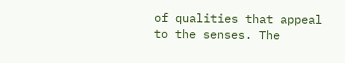of qualities that appeal to the senses. The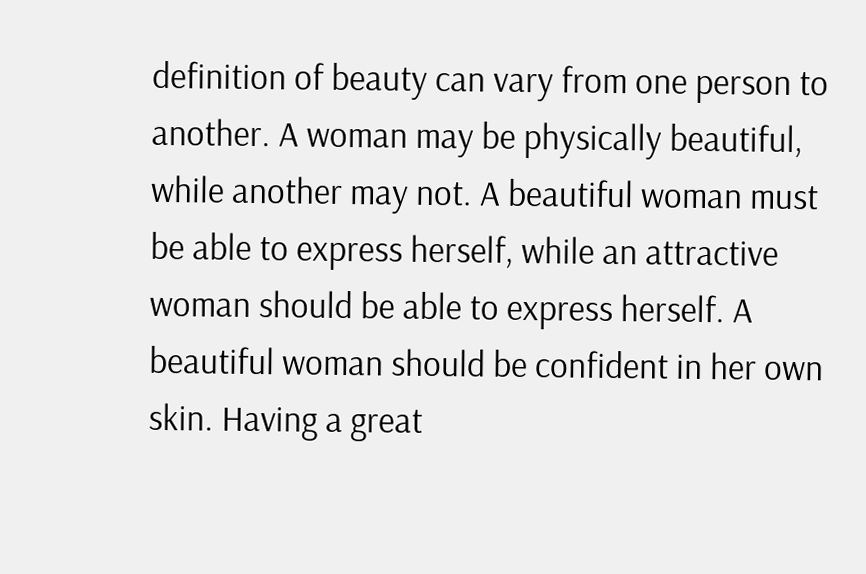definition of beauty can vary from one person to another. A woman may be physically beautiful, while another may not. A beautiful woman must be able to express herself, while an attractive woman should be able to express herself. A beautiful woman should be confident in her own skin. Having a great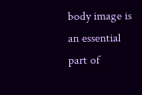body image is an essential part of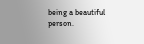being a beautiful person.